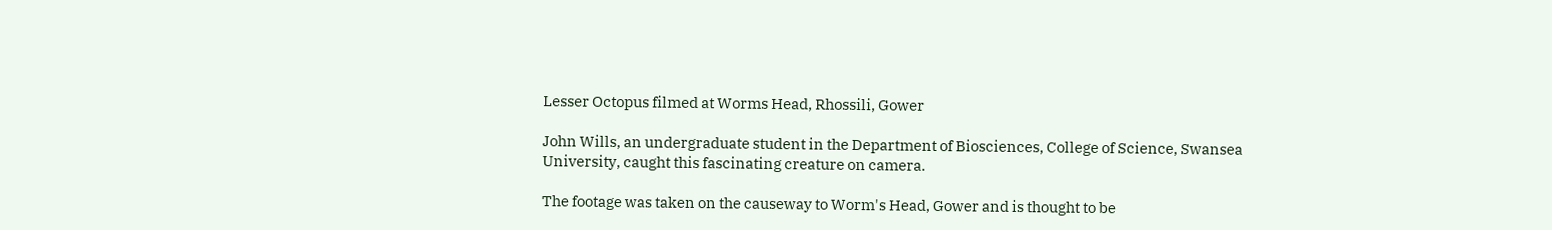Lesser Octopus filmed at Worms Head, Rhossili, Gower

John Wills, an undergraduate student in the Department of Biosciences, College of Science, Swansea University, caught this fascinating creature on camera.

The footage was taken on the causeway to Worm's Head, Gower and is thought to be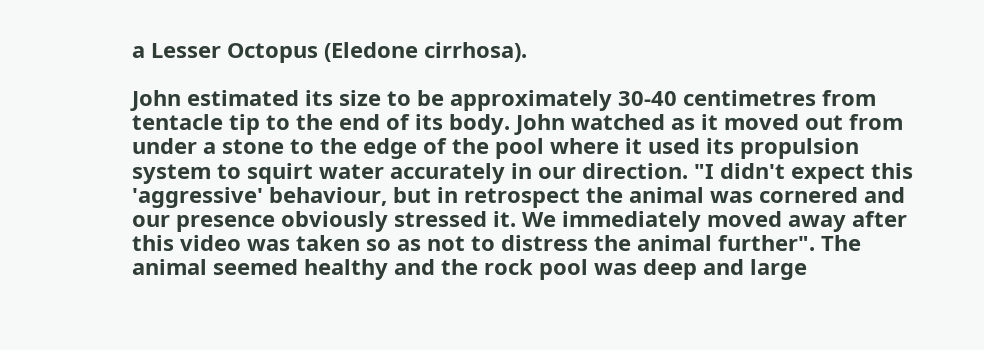a Lesser Octopus (Eledone cirrhosa).

John estimated its size to be approximately 30-40 centimetres from tentacle tip to the end of its body. John watched as it moved out from under a stone to the edge of the pool where it used its propulsion system to squirt water accurately in our direction. "I didn't expect this 'aggressive' behaviour, but in retrospect the animal was cornered and our presence obviously stressed it. We immediately moved away after this video was taken so as not to distress the animal further". The animal seemed healthy and the rock pool was deep and large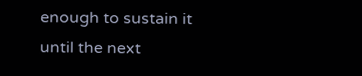enough to sustain it until the next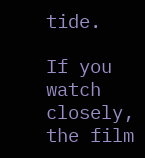tide.

If you watch closely, the film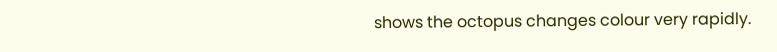shows the octopus changes colour very rapidly.